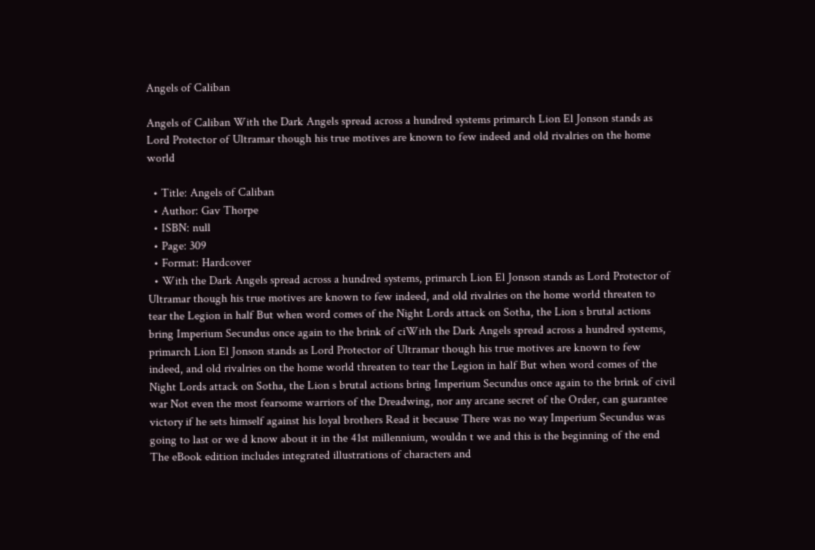Angels of Caliban

Angels of Caliban With the Dark Angels spread across a hundred systems primarch Lion El Jonson stands as Lord Protector of Ultramar though his true motives are known to few indeed and old rivalries on the home world

  • Title: Angels of Caliban
  • Author: Gav Thorpe
  • ISBN: null
  • Page: 309
  • Format: Hardcover
  • With the Dark Angels spread across a hundred systems, primarch Lion El Jonson stands as Lord Protector of Ultramar though his true motives are known to few indeed, and old rivalries on the home world threaten to tear the Legion in half But when word comes of the Night Lords attack on Sotha, the Lion s brutal actions bring Imperium Secundus once again to the brink of ciWith the Dark Angels spread across a hundred systems, primarch Lion El Jonson stands as Lord Protector of Ultramar though his true motives are known to few indeed, and old rivalries on the home world threaten to tear the Legion in half But when word comes of the Night Lords attack on Sotha, the Lion s brutal actions bring Imperium Secundus once again to the brink of civil war Not even the most fearsome warriors of the Dreadwing, nor any arcane secret of the Order, can guarantee victory if he sets himself against his loyal brothers Read it because There was no way Imperium Secundus was going to last or we d know about it in the 41st millennium, wouldn t we and this is the beginning of the end The eBook edition includes integrated illustrations of characters and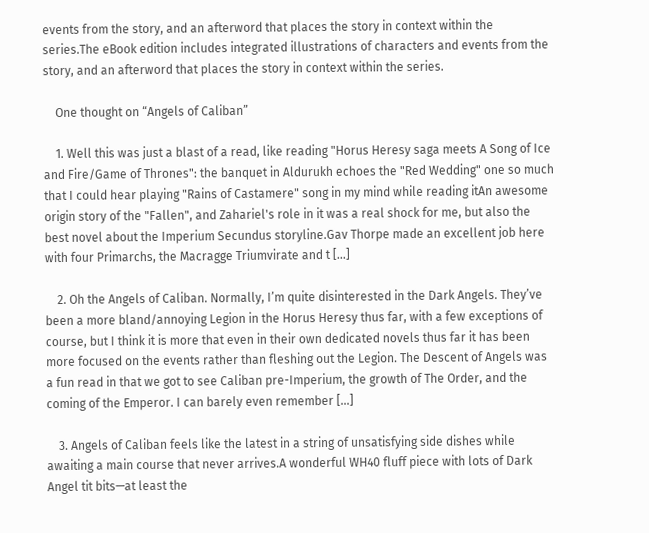events from the story, and an afterword that places the story in context within the series.The eBook edition includes integrated illustrations of characters and events from the story, and an afterword that places the story in context within the series.

    One thought on “Angels of Caliban”

    1. Well this was just a blast of a read, like reading "Horus Heresy saga meets A Song of Ice and Fire/Game of Thrones": the banquet in Aldurukh echoes the "Red Wedding" one so much that I could hear playing "Rains of Castamere" song in my mind while reading itAn awesome origin story of the "Fallen", and Zahariel's role in it was a real shock for me, but also the best novel about the Imperium Secundus storyline.Gav Thorpe made an excellent job here with four Primarchs, the Macragge Triumvirate and t [...]

    2. Oh the Angels of Caliban. Normally, I’m quite disinterested in the Dark Angels. They’ve been a more bland/annoying Legion in the Horus Heresy thus far, with a few exceptions of course, but I think it is more that even in their own dedicated novels thus far it has been more focused on the events rather than fleshing out the Legion. The Descent of Angels was a fun read in that we got to see Caliban pre-Imperium, the growth of The Order, and the coming of the Emperor. I can barely even remember [...]

    3. Angels of Caliban feels like the latest in a string of unsatisfying side dishes while awaiting a main course that never arrives.A wonderful WH40 fluff piece with lots of Dark Angel tit bits—at least the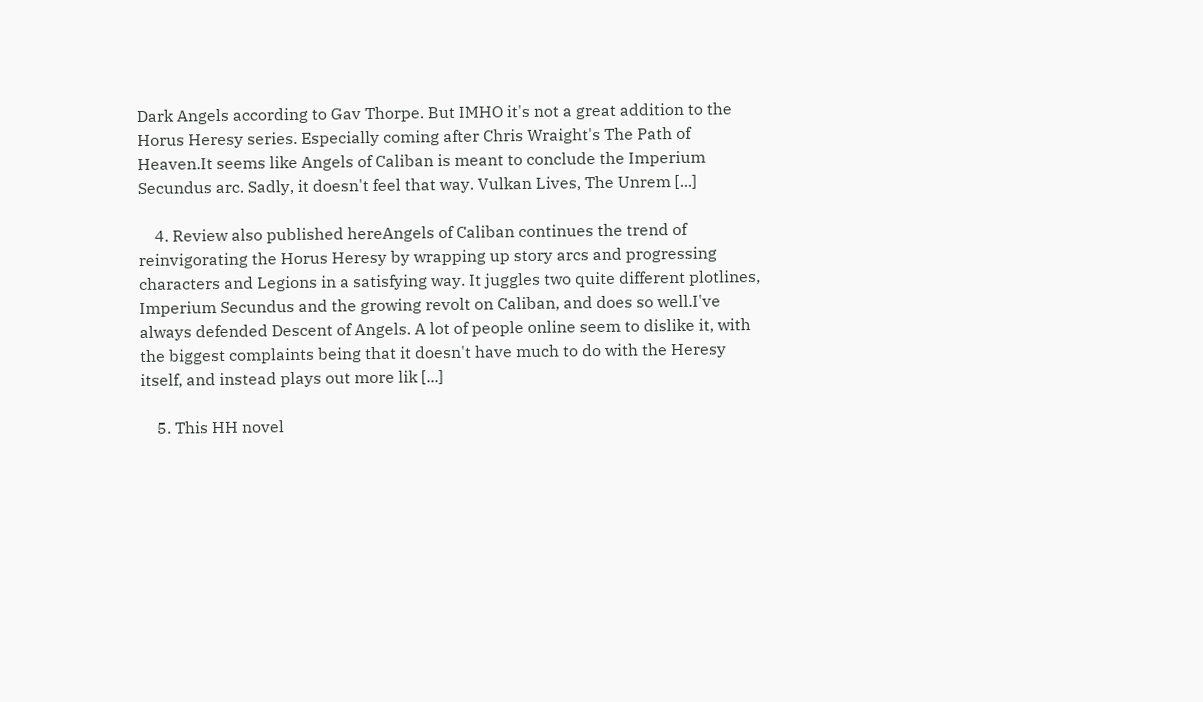Dark Angels according to Gav Thorpe. But IMHO it's not a great addition to the Horus Heresy series. Especially coming after Chris Wraight's The Path of Heaven.It seems like Angels of Caliban is meant to conclude the Imperium Secundus arc. Sadly, it doesn't feel that way. Vulkan Lives, The Unrem [...]

    4. Review also published hereAngels of Caliban continues the trend of reinvigorating the Horus Heresy by wrapping up story arcs and progressing characters and Legions in a satisfying way. It juggles two quite different plotlines, Imperium Secundus and the growing revolt on Caliban, and does so well.I've always defended Descent of Angels. A lot of people online seem to dislike it, with the biggest complaints being that it doesn't have much to do with the Heresy itself, and instead plays out more lik [...]

    5. This HH novel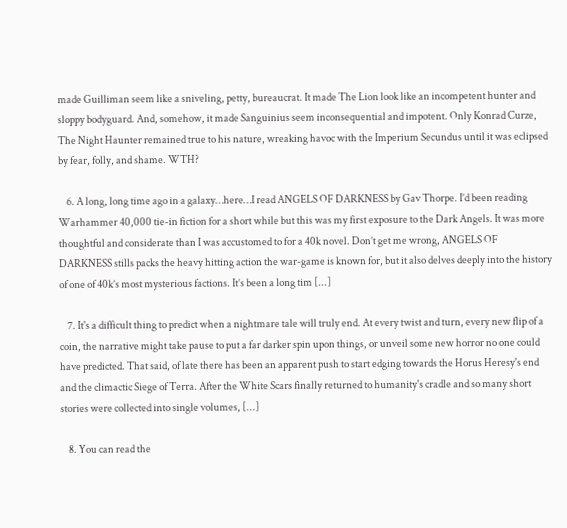made Guilliman seem like a sniveling, petty, bureaucrat. It made The Lion look like an incompetent hunter and sloppy bodyguard. And, somehow, it made Sanguinius seem inconsequential and impotent. Only Konrad Curze, The Night Haunter remained true to his nature, wreaking havoc with the Imperium Secundus until it was eclipsed by fear, folly, and shame. WTH?

    6. A long, long time ago in a galaxy…here…I read ANGELS OF DARKNESS by Gav Thorpe. I’d been reading Warhammer 40,000 tie-in fiction for a short while but this was my first exposure to the Dark Angels. It was more thoughtful and considerate than I was accustomed to for a 40k novel. Don’t get me wrong, ANGELS OF DARKNESS stills packs the heavy hitting action the war-game is known for, but it also delves deeply into the history of one of 40k’s most mysterious factions. It’s been a long tim [...]

    7. It's a difficult thing to predict when a nightmare tale will truly end. At every twist and turn, every new flip of a coin, the narrative might take pause to put a far darker spin upon things, or unveil some new horror no one could have predicted. That said, of late there has been an apparent push to start edging towards the Horus Heresy's end and the climactic Siege of Terra. After the White Scars finally returned to humanity's cradle and so many short stories were collected into single volumes, [...]

    8. You can read the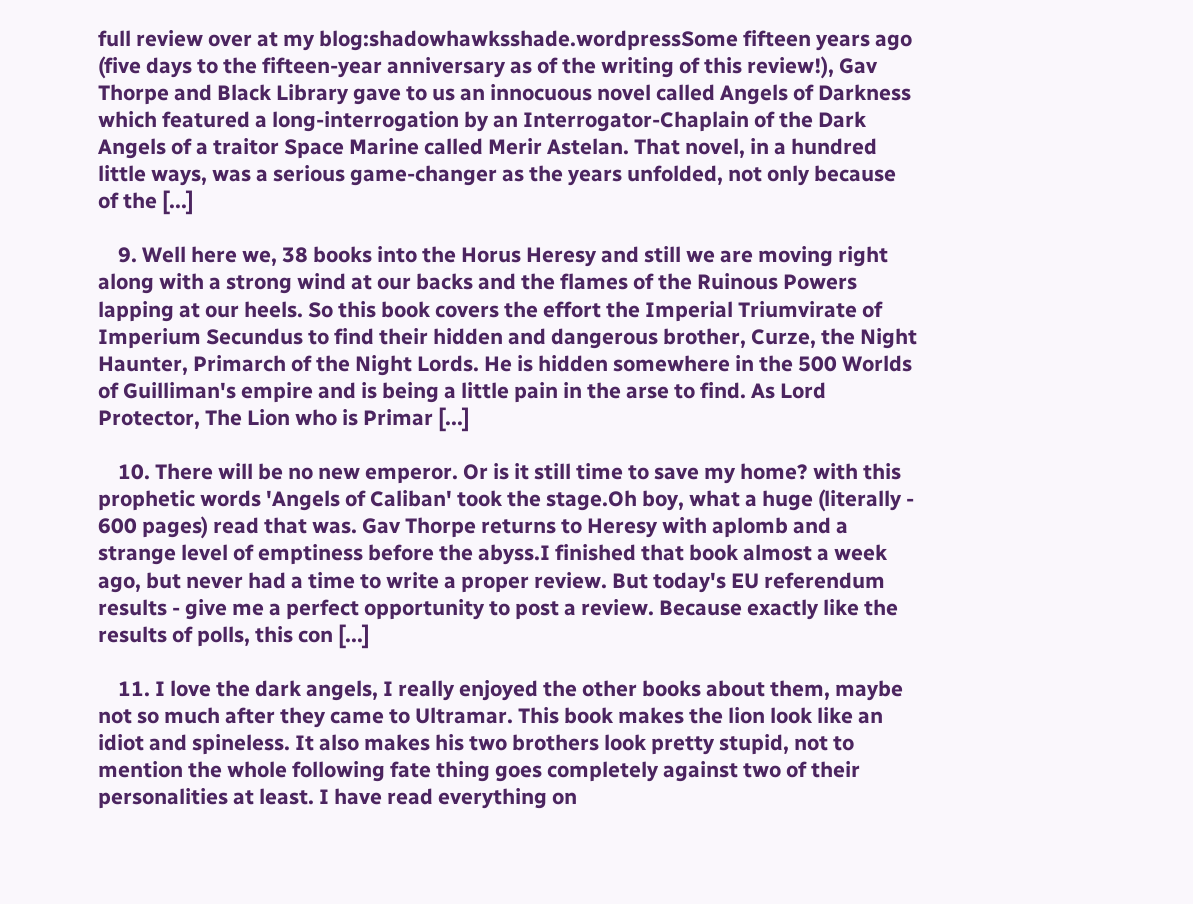full review over at my blog:shadowhawksshade.wordpressSome fifteen years ago (five days to the fifteen-year anniversary as of the writing of this review!), Gav Thorpe and Black Library gave to us an innocuous novel called Angels of Darkness which featured a long-interrogation by an Interrogator-Chaplain of the Dark Angels of a traitor Space Marine called Merir Astelan. That novel, in a hundred little ways, was a serious game-changer as the years unfolded, not only because of the [...]

    9. Well here we, 38 books into the Horus Heresy and still we are moving right along with a strong wind at our backs and the flames of the Ruinous Powers lapping at our heels. So this book covers the effort the Imperial Triumvirate of Imperium Secundus to find their hidden and dangerous brother, Curze, the Night Haunter, Primarch of the Night Lords. He is hidden somewhere in the 500 Worlds of Guilliman's empire and is being a little pain in the arse to find. As Lord Protector, The Lion who is Primar [...]

    10. There will be no new emperor. Or is it still time to save my home? with this prophetic words 'Angels of Caliban' took the stage.Oh boy, what a huge (literally - 600 pages) read that was. Gav Thorpe returns to Heresy with aplomb and a strange level of emptiness before the abyss.I finished that book almost a week ago, but never had a time to write a proper review. But today's EU referendum results - give me a perfect opportunity to post a review. Because exactly like the results of polls, this con [...]

    11. I love the dark angels, I really enjoyed the other books about them, maybe not so much after they came to Ultramar. This book makes the lion look like an idiot and spineless. It also makes his two brothers look pretty stupid, not to mention the whole following fate thing goes completely against two of their personalities at least. I have read everything on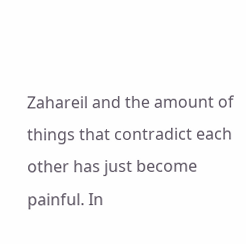Zahareil and the amount of things that contradict each other has just become painful. In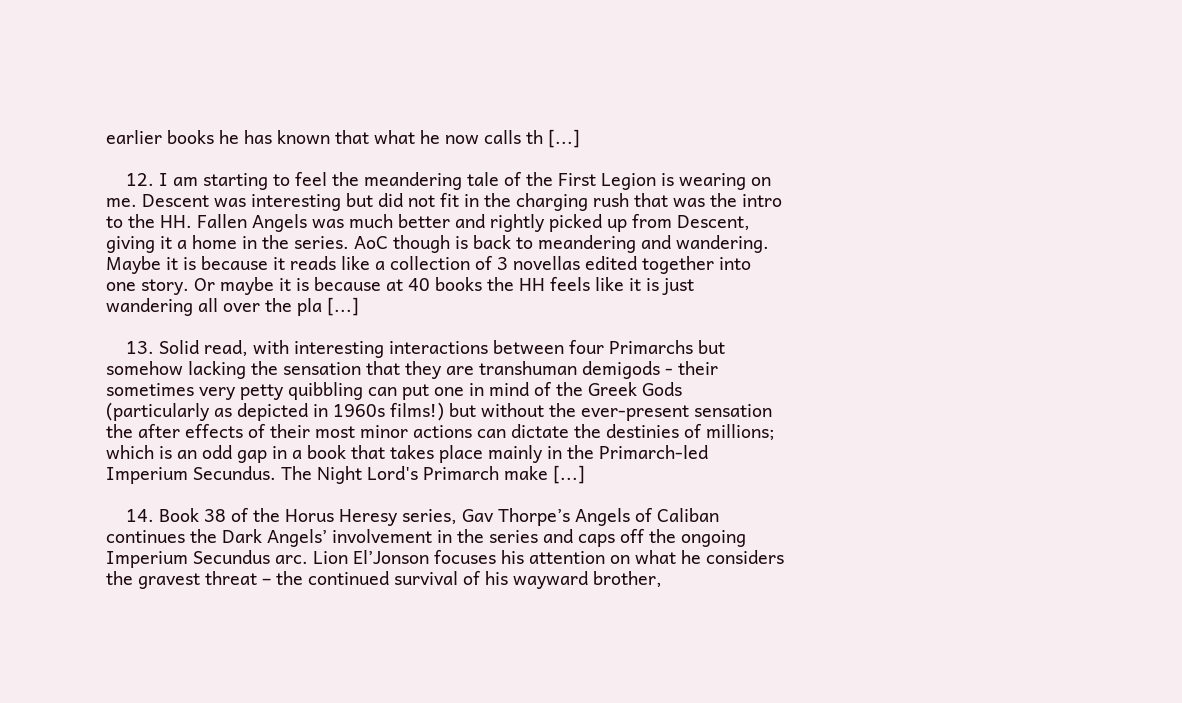earlier books he has known that what he now calls th [...]

    12. I am starting to feel the meandering tale of the First Legion is wearing on me. Descent was interesting but did not fit in the charging rush that was the intro to the HH. Fallen Angels was much better and rightly picked up from Descent, giving it a home in the series. AoC though is back to meandering and wandering. Maybe it is because it reads like a collection of 3 novellas edited together into one story. Or maybe it is because at 40 books the HH feels like it is just wandering all over the pla [...]

    13. Solid read, with interesting interactions between four Primarchs but somehow lacking the sensation that they are transhuman demigods - their sometimes very petty quibbling can put one in mind of the Greek Gods (particularly as depicted in 1960s films!) but without the ever-present sensation the after effects of their most minor actions can dictate the destinies of millions; which is an odd gap in a book that takes place mainly in the Primarch-led Imperium Secundus. The Night Lord's Primarch make [...]

    14. Book 38 of the Horus Heresy series, Gav Thorpe’s Angels of Caliban continues the Dark Angels’ involvement in the series and caps off the ongoing Imperium Secundus arc. Lion El’Jonson focuses his attention on what he considers the gravest threat – the continued survival of his wayward brother,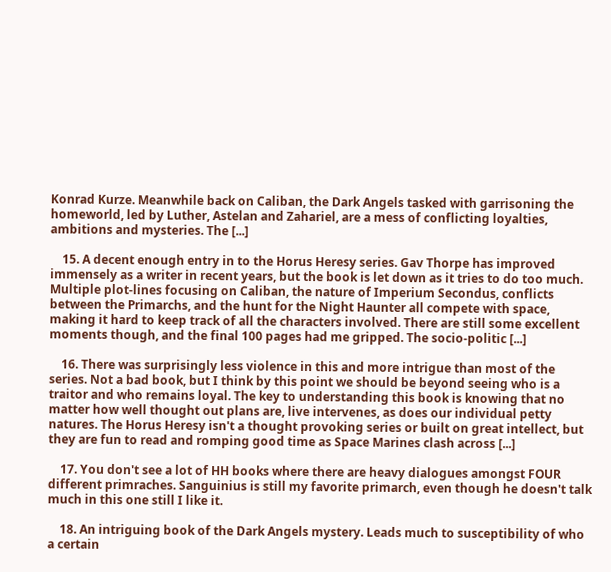Konrad Kurze. Meanwhile back on Caliban, the Dark Angels tasked with garrisoning the homeworld, led by Luther, Astelan and Zahariel, are a mess of conflicting loyalties, ambitions and mysteries. The [...]

    15. A decent enough entry in to the Horus Heresy series. Gav Thorpe has improved immensely as a writer in recent years, but the book is let down as it tries to do too much. Multiple plot-lines focusing on Caliban, the nature of Imperium Secondus, conflicts between the Primarchs, and the hunt for the Night Haunter all compete with space, making it hard to keep track of all the characters involved. There are still some excellent moments though, and the final 100 pages had me gripped. The socio-politic [...]

    16. There was surprisingly less violence in this and more intrigue than most of the series. Not a bad book, but I think by this point we should be beyond seeing who is a traitor and who remains loyal. The key to understanding this book is knowing that no matter how well thought out plans are, live intervenes, as does our individual petty natures. The Horus Heresy isn't a thought provoking series or built on great intellect, but they are fun to read and romping good time as Space Marines clash across [...]

    17. You don't see a lot of HH books where there are heavy dialogues amongst FOUR different primraches. Sanguinius is still my favorite primarch, even though he doesn't talk much in this one still I like it.

    18. An intriguing book of the Dark Angels mystery. Leads much to susceptibility of who a certain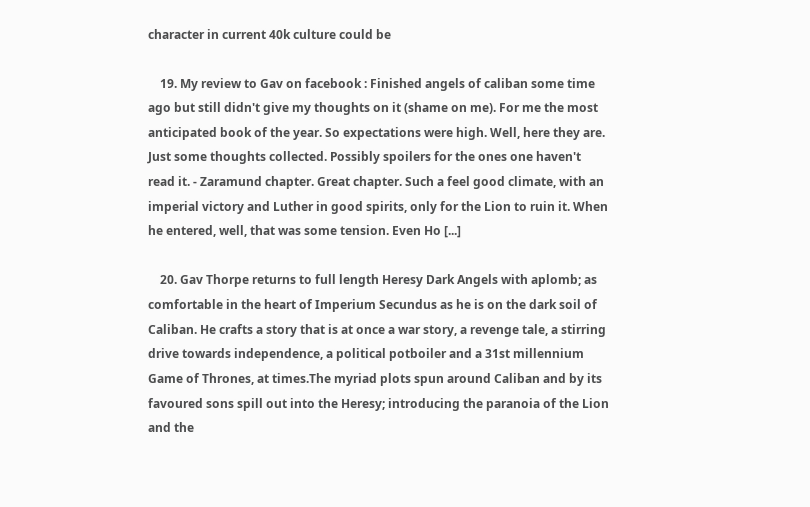character in current 40k culture could be

    19. My review to Gav on facebook : Finished angels of caliban some time ago but still didn't give my thoughts on it (shame on me). For me the most anticipated book of the year. So expectations were high. Well, here they are. Just some thoughts collected. Possibly spoilers for the ones one haven't read it. - Zaramund chapter. Great chapter. Such a feel good climate, with an imperial victory and Luther in good spirits, only for the Lion to ruin it. When he entered, well, that was some tension. Even Ho [...]

    20. Gav Thorpe returns to full length Heresy Dark Angels with aplomb; as comfortable in the heart of Imperium Secundus as he is on the dark soil of Caliban. He crafts a story that is at once a war story, a revenge tale, a stirring drive towards independence, a political potboiler and a 31st millennium Game of Thrones, at times.The myriad plots spun around Caliban and by its favoured sons spill out into the Heresy; introducing the paranoia of the Lion and the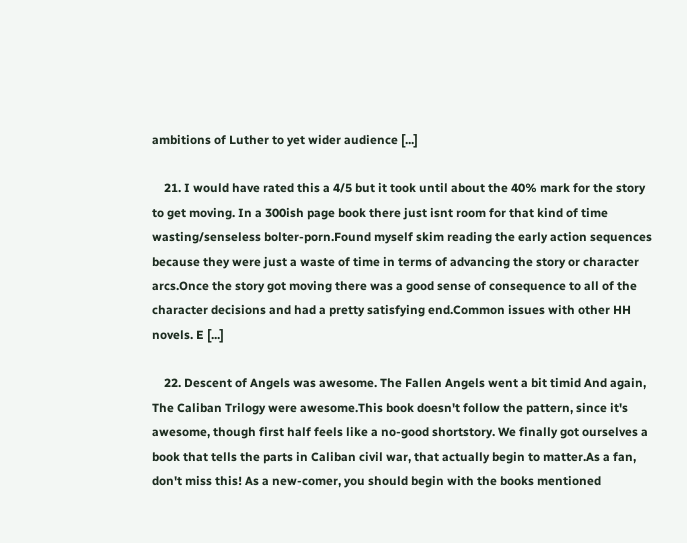ambitions of Luther to yet wider audience [...]

    21. I would have rated this a 4/5 but it took until about the 40% mark for the story to get moving. In a 300ish page book there just isnt room for that kind of time wasting/senseless bolter-porn.Found myself skim reading the early action sequences because they were just a waste of time in terms of advancing the story or character arcs.Once the story got moving there was a good sense of consequence to all of the character decisions and had a pretty satisfying end.Common issues with other HH novels. E [...]

    22. Descent of Angels was awesome. The Fallen Angels went a bit timid And again, The Caliban Trilogy were awesome.This book doesn't follow the pattern, since it's awesome, though first half feels like a no-good shortstory. We finally got ourselves a book that tells the parts in Caliban civil war, that actually begin to matter.As a fan, don't miss this! As a new-comer, you should begin with the books mentioned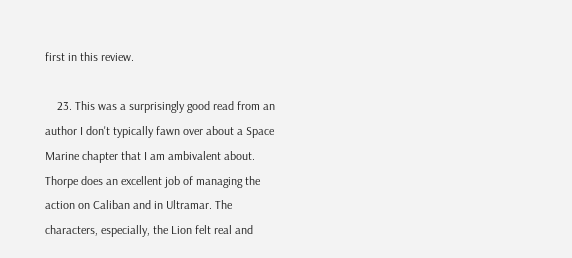first in this review.

    23. This was a surprisingly good read from an author I don't typically fawn over about a Space Marine chapter that I am ambivalent about. Thorpe does an excellent job of managing the action on Caliban and in Ultramar. The characters, especially, the Lion felt real and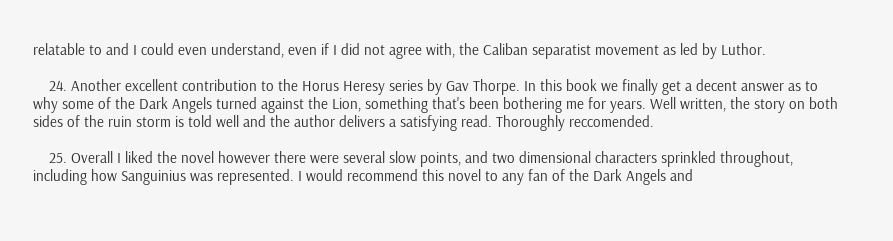relatable to and I could even understand, even if I did not agree with, the Caliban separatist movement as led by Luthor.

    24. Another excellent contribution to the Horus Heresy series by Gav Thorpe. In this book we finally get a decent answer as to why some of the Dark Angels turned against the Lion, something that's been bothering me for years. Well written, the story on both sides of the ruin storm is told well and the author delivers a satisfying read. Thoroughly reccomended.

    25. Overall I liked the novel however there were several slow points, and two dimensional characters sprinkled throughout, including how Sanguinius was represented. I would recommend this novel to any fan of the Dark Angels and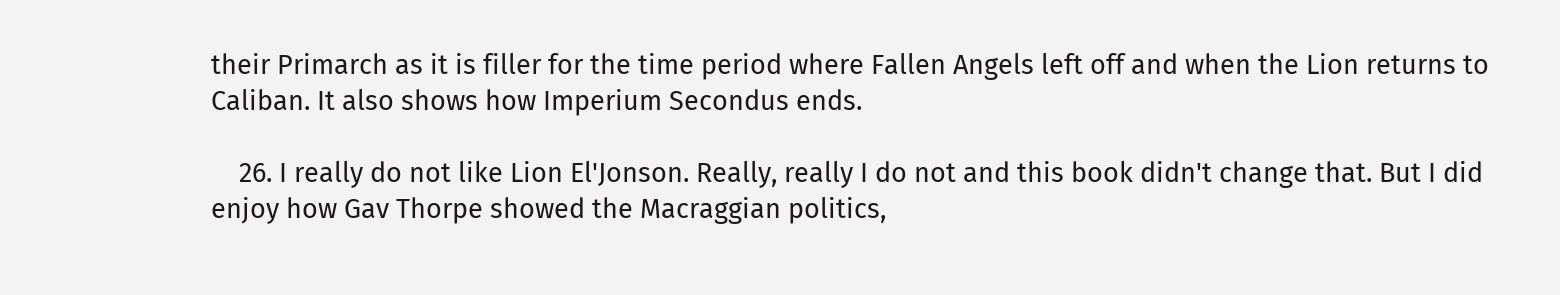their Primarch as it is filler for the time period where Fallen Angels left off and when the Lion returns to Caliban. It also shows how Imperium Secondus ends.

    26. I really do not like Lion El'Jonson. Really, really I do not and this book didn't change that. But I did enjoy how Gav Thorpe showed the Macraggian politics,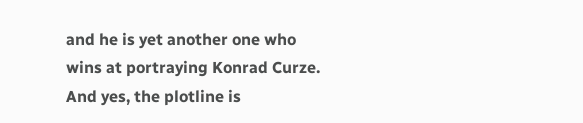and he is yet another one who wins at portraying Konrad Curze. And yes, the plotline is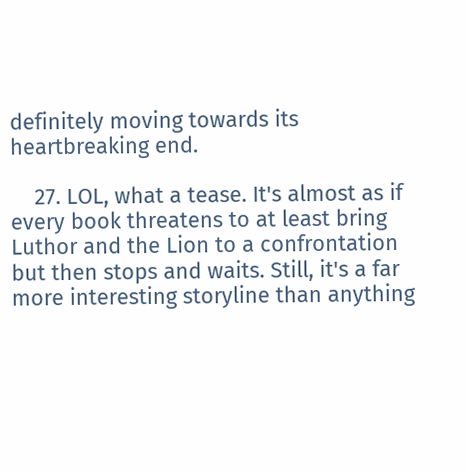definitely moving towards its heartbreaking end.

    27. LOL, what a tease. It's almost as if every book threatens to at least bring Luthor and the Lion to a confrontation but then stops and waits. Still, it's a far more interesting storyline than anything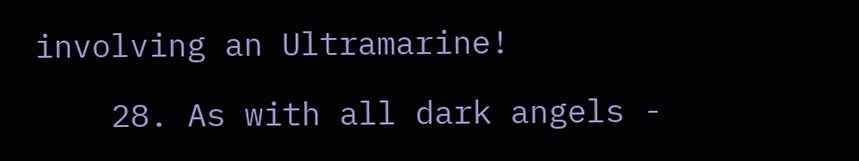involving an Ultramarine!

    28. As with all dark angels -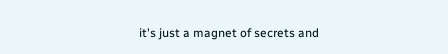it's just a magnet of secrets and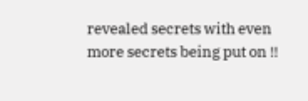revealed secrets with even more secrets being put on !!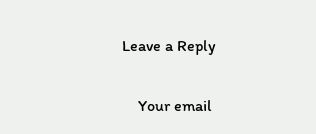Leave a Reply

    Your email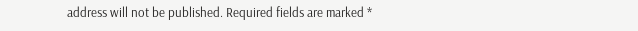address will not be published. Required fields are marked *